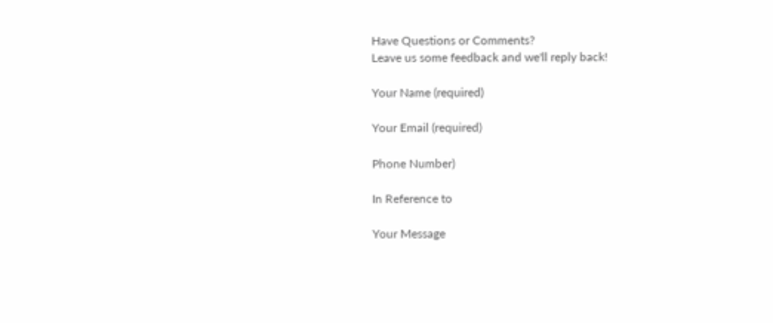Have Questions or Comments?
Leave us some feedback and we'll reply back!

Your Name (required)

Your Email (required)

Phone Number)

In Reference to

Your Message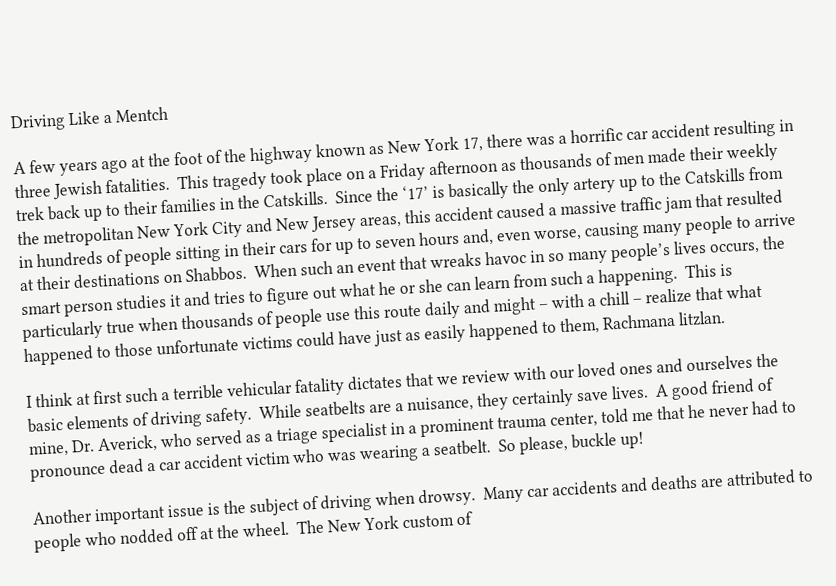Driving Like a Mentch

A few years ago at the foot of the highway known as New York 17, there was a horrific car accident resulting in three Jewish fatalities.  This tragedy took place on a Friday afternoon as thousands of men made their weekly trek back up to their families in the Catskills.  Since the ‘17’ is basically the only artery up to the Catskills from the metropolitan New York City and New Jersey areas, this accident caused a massive traffic jam that resulted in hundreds of people sitting in their cars for up to seven hours and, even worse, causing many people to arrive at their destinations on Shabbos.  When such an event that wreaks havoc in so many people’s lives occurs, the smart person studies it and tries to figure out what he or she can learn from such a happening.  This is particularly true when thousands of people use this route daily and might – with a chill – realize that what happened to those unfortunate victims could have just as easily happened to them, Rachmana litzlan.

I think at first such a terrible vehicular fatality dictates that we review with our loved ones and ourselves the basic elements of driving safety.  While seatbelts are a nuisance, they certainly save lives.  A good friend of mine, Dr. Averick, who served as a triage specialist in a prominent trauma center, told me that he never had to pronounce dead a car accident victim who was wearing a seatbelt.  So please, buckle up!

Another important issue is the subject of driving when drowsy.  Many car accidents and deaths are attributed to people who nodded off at the wheel.  The New York custom of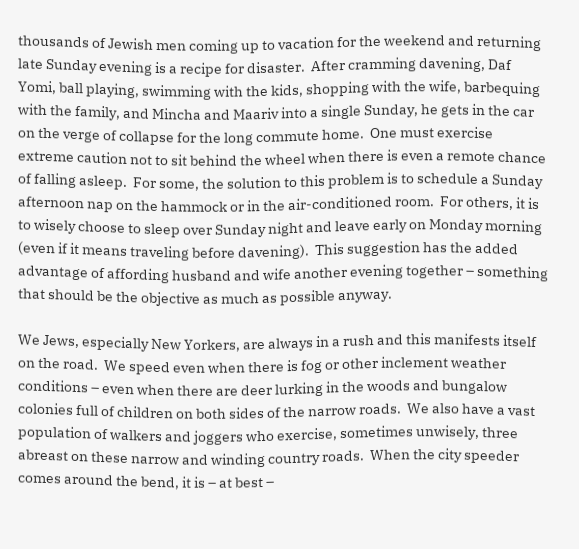thousands of Jewish men coming up to vacation for the weekend and returning late Sunday evening is a recipe for disaster.  After cramming davening, Daf Yomi, ball playing, swimming with the kids, shopping with the wife, barbequing with the family, and Mincha and Maariv into a single Sunday, he gets in the car on the verge of collapse for the long commute home.  One must exercise extreme caution not to sit behind the wheel when there is even a remote chance of falling asleep.  For some, the solution to this problem is to schedule a Sunday afternoon nap on the hammock or in the air-conditioned room.  For others, it is to wisely choose to sleep over Sunday night and leave early on Monday morning (even if it means traveling before davening).  This suggestion has the added advantage of affording husband and wife another evening together – something that should be the objective as much as possible anyway.

We Jews, especially New Yorkers, are always in a rush and this manifests itself on the road.  We speed even when there is fog or other inclement weather conditions – even when there are deer lurking in the woods and bungalow colonies full of children on both sides of the narrow roads.  We also have a vast population of walkers and joggers who exercise, sometimes unwisely, three abreast on these narrow and winding country roads.  When the city speeder comes around the bend, it is – at best –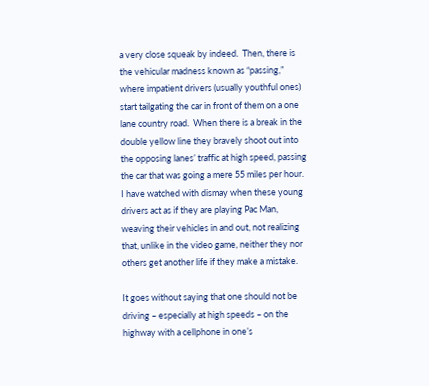a very close squeak by indeed.  Then, there is the vehicular madness known as “passing,” where impatient drivers (usually youthful ones) start tailgating the car in front of them on a one lane country road.  When there is a break in the double yellow line they bravely shoot out into the opposing lanes’ traffic at high speed, passing the car that was going a mere 55 miles per hour.  I have watched with dismay when these young drivers act as if they are playing Pac Man, weaving their vehicles in and out, not realizing that, unlike in the video game, neither they nor others get another life if they make a mistake.

It goes without saying that one should not be driving – especially at high speeds – on the highway with a cellphone in one’s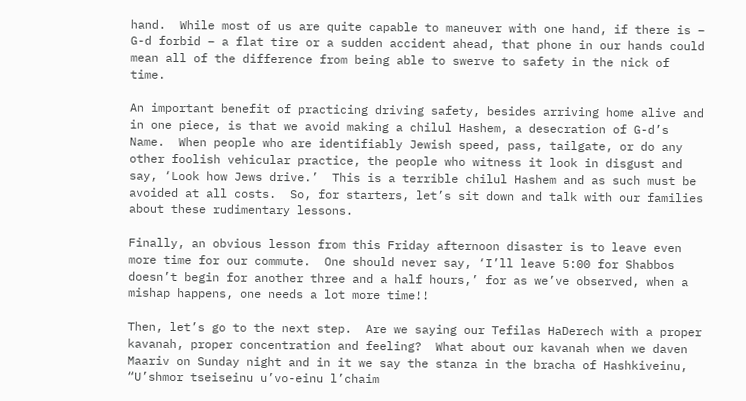hand.  While most of us are quite capable to maneuver with one hand, if there is – G-d forbid – a flat tire or a sudden accident ahead, that phone in our hands could mean all of the difference from being able to swerve to safety in the nick of time.

An important benefit of practicing driving safety, besides arriving home alive and in one piece, is that we avoid making a chilul Hashem, a desecration of G-d’s Name.  When people who are identifiably Jewish speed, pass, tailgate, or do any other foolish vehicular practice, the people who witness it look in disgust and say, ‘Look how Jews drive.’  This is a terrible chilul Hashem and as such must be avoided at all costs.  So, for starters, let’s sit down and talk with our families about these rudimentary lessons.

Finally, an obvious lesson from this Friday afternoon disaster is to leave even more time for our commute.  One should never say, ‘I’ll leave 5:00 for Shabbos doesn’t begin for another three and a half hours,’ for as we’ve observed, when a mishap happens, one needs a lot more time!!

Then, let’s go to the next step.  Are we saying our Tefilas HaDerech with a proper kavanah, proper concentration and feeling?  What about our kavanah when we daven Maariv on Sunday night and in it we say the stanza in the bracha of Hashkiveinu, “U’shmor tseiseinu u’vo-einu l’chaim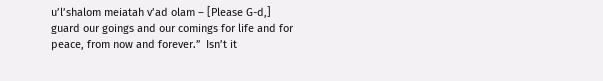u’l’shalom meiatah v’ad olam – [Please G-d,] guard our goings and our comings for life and for peace, from now and forever.”  Isn’t it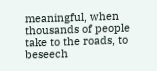meaningful, when thousands of people take to the roads, to beseech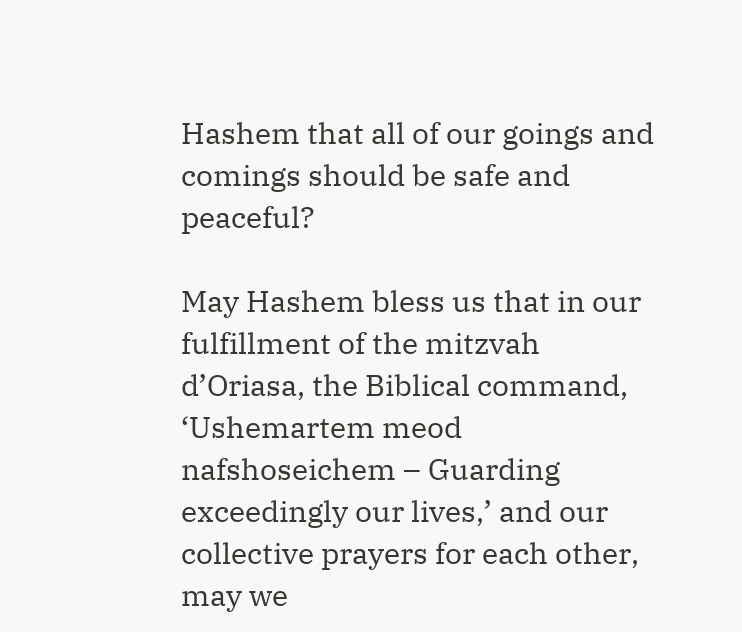Hashem that all of our goings and comings should be safe and peaceful?

May Hashem bless us that in our fulfillment of the mitzvah d’Oriasa, the Biblical command, ‘Ushemartem meod nafshoseichem – Guarding exceedingly our lives,’ and our collective prayers for each other, may we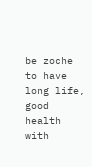be zoche to have long life, good health with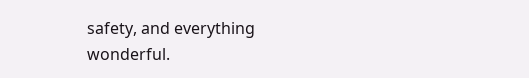safety, and everything wonderful.